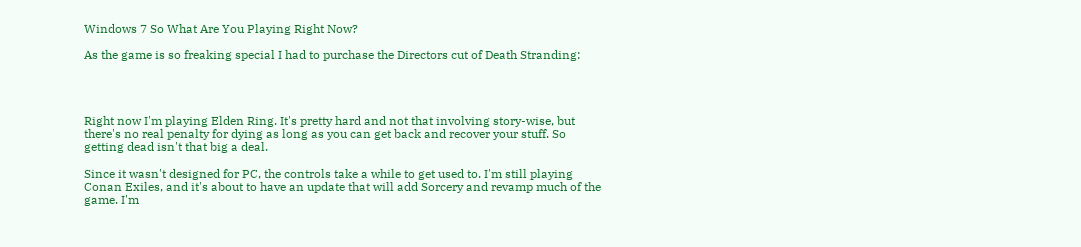Windows 7 So What Are You Playing Right Now?

As the game is so freaking special I had to purchase the Directors cut of Death Stranding:




Right now I'm playing Elden Ring. It's pretty hard and not that involving story-wise, but there's no real penalty for dying as long as you can get back and recover your stuff. So getting dead isn't that big a deal.

Since it wasn't designed for PC, the controls take a while to get used to. I'm still playing Conan Exiles, and it's about to have an update that will add Sorcery and revamp much of the game. I'm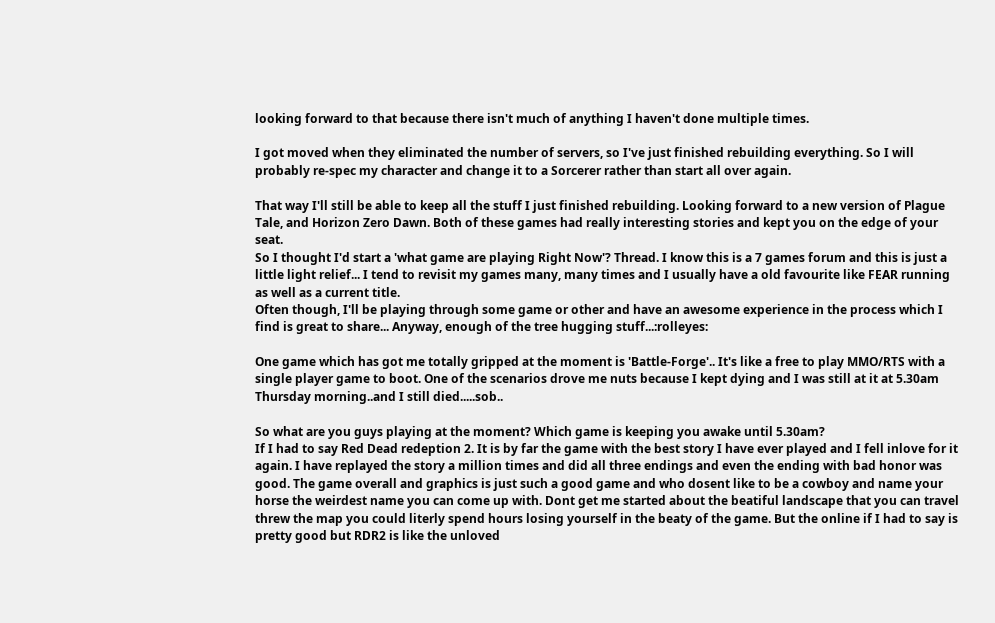looking forward to that because there isn't much of anything I haven't done multiple times.

I got moved when they eliminated the number of servers, so I've just finished rebuilding everything. So I will probably re-spec my character and change it to a Sorcerer rather than start all over again.

That way I'll still be able to keep all the stuff I just finished rebuilding. Looking forward to a new version of Plague Tale, and Horizon Zero Dawn. Both of these games had really interesting stories and kept you on the edge of your seat.
So I thought I'd start a 'what game are playing Right Now'? Thread. I know this is a 7 games forum and this is just a little light relief... I tend to revisit my games many, many times and I usually have a old favourite like FEAR running as well as a current title.
Often though, I'll be playing through some game or other and have an awesome experience in the process which I find is great to share... Anyway, enough of the tree hugging stuff...:rolleyes:

One game which has got me totally gripped at the moment is 'Battle-Forge'.. It's like a free to play MMO/RTS with a single player game to boot. One of the scenarios drove me nuts because I kept dying and I was still at it at 5.30am Thursday morning..and I still died.....sob..

So what are you guys playing at the moment? Which game is keeping you awake until 5.30am?
If I had to say Red Dead redeption 2. It is by far the game with the best story I have ever played and I fell inlove for it again. I have replayed the story a million times and did all three endings and even the ending with bad honor was good. The game overall and graphics is just such a good game and who dosent like to be a cowboy and name your horse the weirdest name you can come up with. Dont get me started about the beatiful landscape that you can travel threw the map you could literly spend hours losing yourself in the beaty of the game. But the online if I had to say is pretty good but RDR2 is like the unloved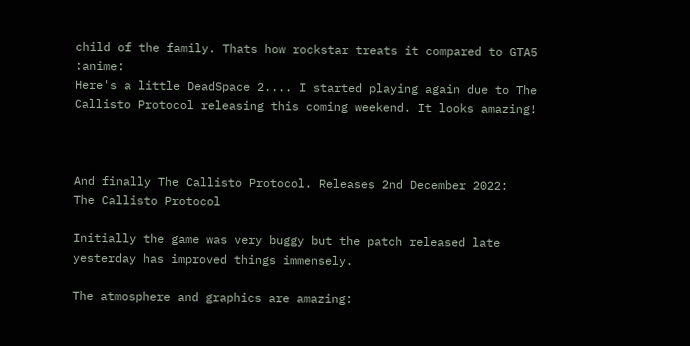child of the family. Thats how rockstar treats it compared to GTA5 :anime:
Here's a little DeadSpace 2.... I started playing again due to The Callisto Protocol releasing this coming weekend. It looks amazing!



And finally The Callisto Protocol. Releases 2nd December 2022:
The Callisto Protocol

Initially the game was very buggy but the patch released late yesterday has improved things immensely.

The atmosphere and graphics are amazing: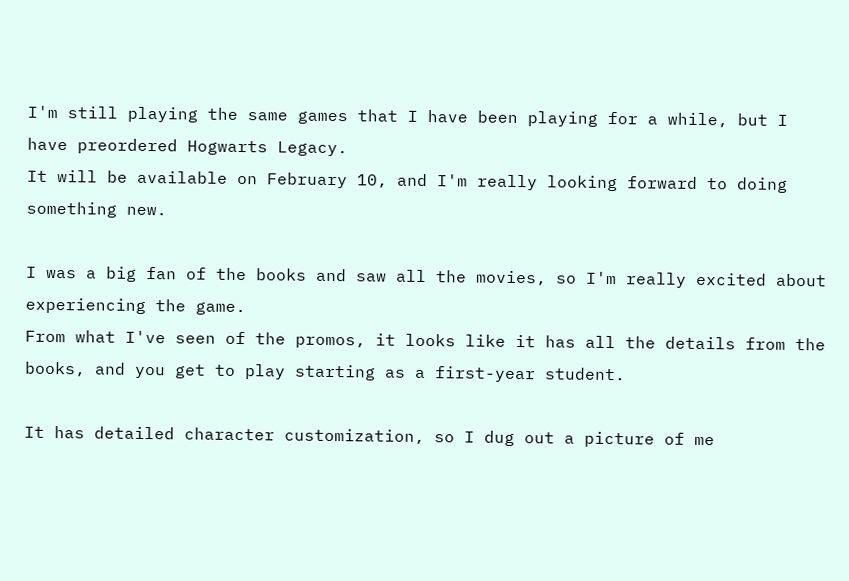I'm still playing the same games that I have been playing for a while, but I have preordered Hogwarts Legacy.
It will be available on February 10, and I'm really looking forward to doing something new.

I was a big fan of the books and saw all the movies, so I'm really excited about experiencing the game.
From what I've seen of the promos, it looks like it has all the details from the books, and you get to play starting as a first-year student.

It has detailed character customization, so I dug out a picture of me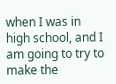when I was in high school, and I am going to try to make the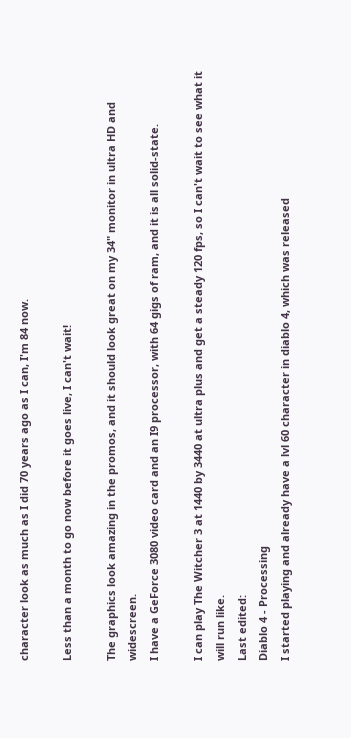character look as much as I did 70 years ago as I can, I'm 84 now.

Less than a month to go now before it goes live, I can't wait!

The graphics look amazing in the promos, and it should look great on my 34" monitor in ultra HD and widescreen.
I have a GeForce 3080 video card and an I9 processor, with 64 gigs of ram, and it is all solid-state.

I can play The Witcher 3 at 1440 by 3440 at ultra plus and get a steady 120 fps, so I can't wait to see what it will run like.
Last edited:
Diablo 4 - Processing
I started playing and already have a lvl 60 character in diablo 4, which was released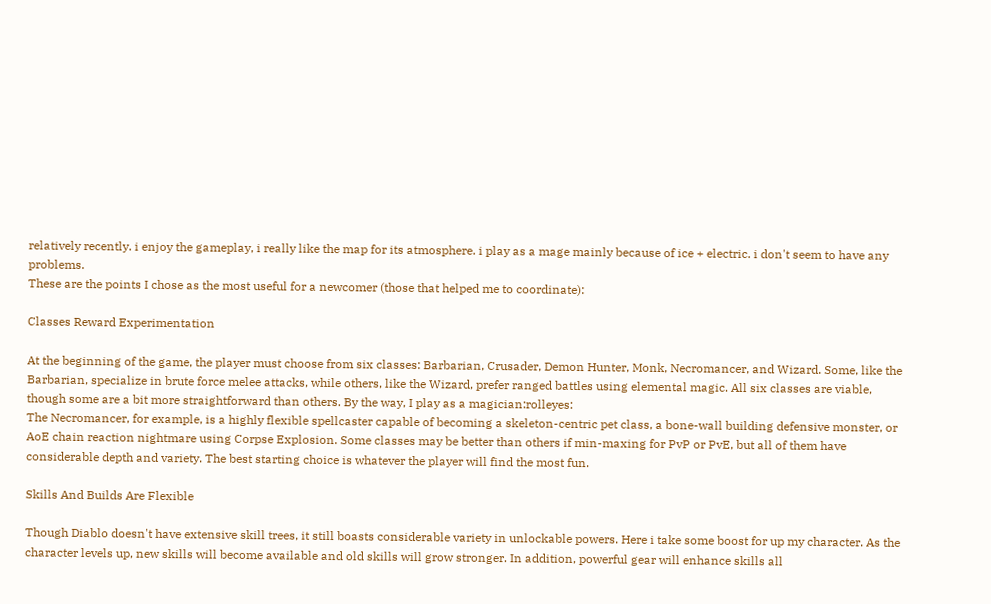relatively recently. i enjoy the gameplay, i really like the map for its atmosphere. i play as a mage mainly because of ice + electric. i don't seem to have any problems.
These are the points I chose as the most useful for a newcomer (those that helped me to coordinate):

Classes Reward Experimentation

At the beginning of the game, the player must choose from six classes: Barbarian, Crusader, Demon Hunter, Monk, Necromancer, and Wizard. Some, like the Barbarian, specialize in brute force melee attacks, while others, like the Wizard, prefer ranged battles using elemental magic. All six classes are viable, though some are a bit more straightforward than others. By the way, I play as a magician:rolleyes:
The Necromancer, for example, is a highly flexible spellcaster capable of becoming a skeleton-centric pet class, a bone-wall building defensive monster, or AoE chain reaction nightmare using Corpse Explosion. Some classes may be better than others if min-maxing for PvP or PvE, but all of them have considerable depth and variety. The best starting choice is whatever the player will find the most fun.

Skills And Builds Are Flexible

Though Diablo doesn't have extensive skill trees, it still boasts considerable variety in unlockable powers. Here i take some boost for up my character. As the character levels up, new skills will become available and old skills will grow stronger. In addition, powerful gear will enhance skills all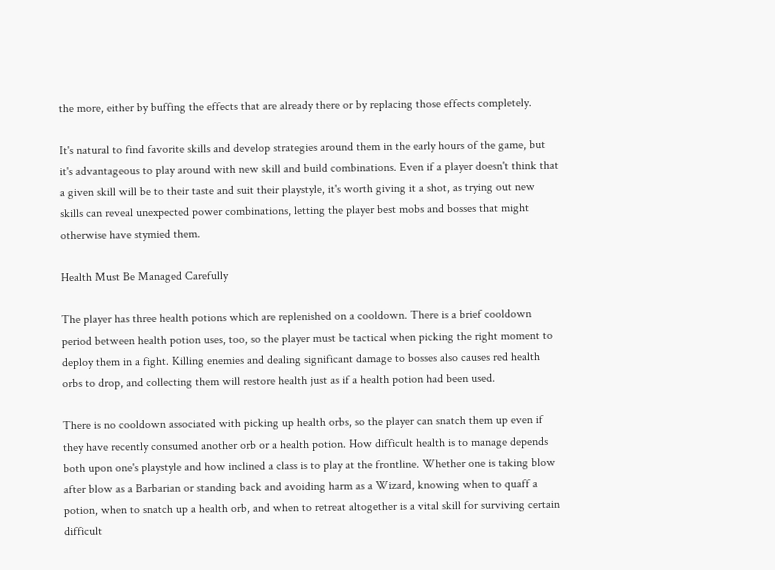the more, either by buffing the effects that are already there or by replacing those effects completely.

It's natural to find favorite skills and develop strategies around them in the early hours of the game, but it's advantageous to play around with new skill and build combinations. Even if a player doesn't think that a given skill will be to their taste and suit their playstyle, it's worth giving it a shot, as trying out new skills can reveal unexpected power combinations, letting the player best mobs and bosses that might otherwise have stymied them.

Health Must Be Managed Carefully

The player has three health potions which are replenished on a cooldown. There is a brief cooldown period between health potion uses, too, so the player must be tactical when picking the right moment to deploy them in a fight. Killing enemies and dealing significant damage to bosses also causes red health orbs to drop, and collecting them will restore health just as if a health potion had been used.

There is no cooldown associated with picking up health orbs, so the player can snatch them up even if they have recently consumed another orb or a health potion. How difficult health is to manage depends both upon one's playstyle and how inclined a class is to play at the frontline. Whether one is taking blow after blow as a Barbarian or standing back and avoiding harm as a Wizard, knowing when to quaff a potion, when to snatch up a health orb, and when to retreat altogether is a vital skill for surviving certain difficult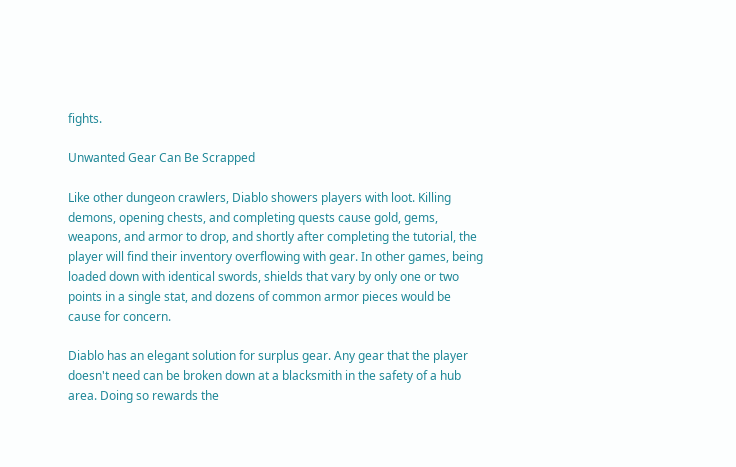fights.

Unwanted Gear Can Be Scrapped

Like other dungeon crawlers, Diablo showers players with loot. Killing demons, opening chests, and completing quests cause gold, gems, weapons, and armor to drop, and shortly after completing the tutorial, the player will find their inventory overflowing with gear. In other games, being loaded down with identical swords, shields that vary by only one or two points in a single stat, and dozens of common armor pieces would be cause for concern.

Diablo has an elegant solution for surplus gear. Any gear that the player doesn't need can be broken down at a blacksmith in the safety of a hub area. Doing so rewards the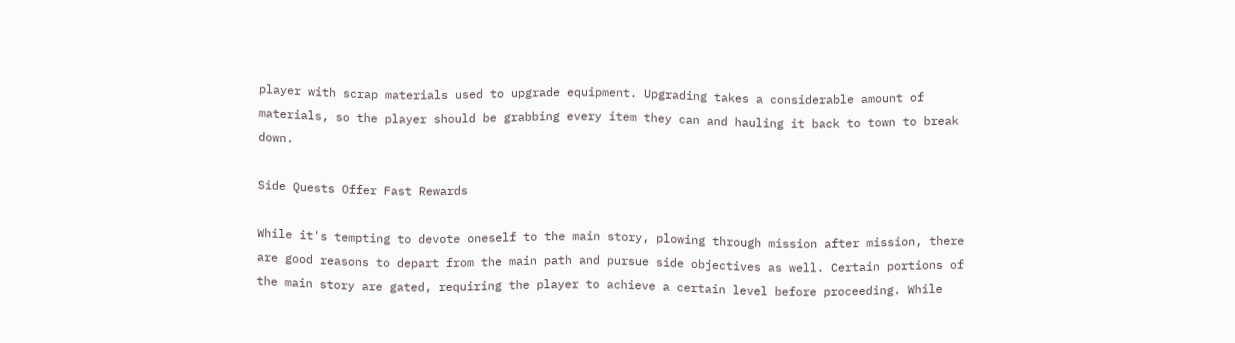player with scrap materials used to upgrade equipment. Upgrading takes a considerable amount of materials, so the player should be grabbing every item they can and hauling it back to town to break down.

Side Quests Offer Fast Rewards

While it's tempting to devote oneself to the main story, plowing through mission after mission, there are good reasons to depart from the main path and pursue side objectives as well. Certain portions of the main story are gated, requiring the player to achieve a certain level before proceeding. While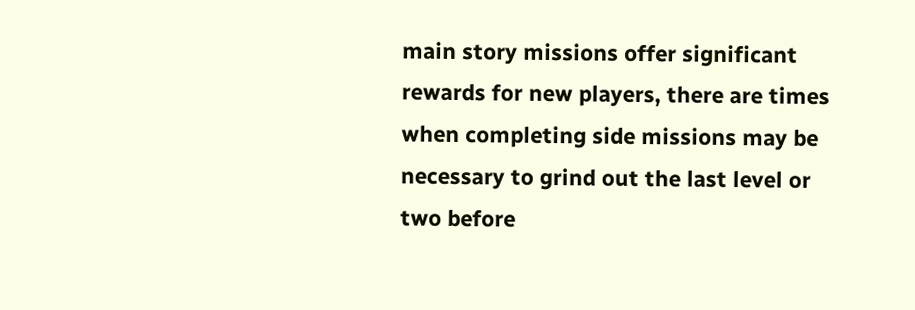main story missions offer significant rewards for new players, there are times when completing side missions may be necessary to grind out the last level or two before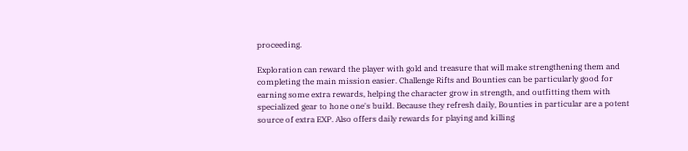proceeding.

Exploration can reward the player with gold and treasure that will make strengthening them and completing the main mission easier. Challenge Rifts and Bounties can be particularly good for earning some extra rewards, helping the character grow in strength, and outfitting them with specialized gear to hone one's build. Because they refresh daily, Bounties in particular are a potent source of extra EXP. Also offers daily rewards for playing and killing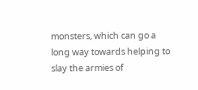monsters, which can go a long way towards helping to slay the armies of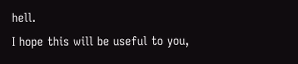hell.
I hope this will be useful to you,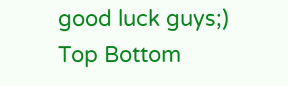good luck guys;)
Top Bottom